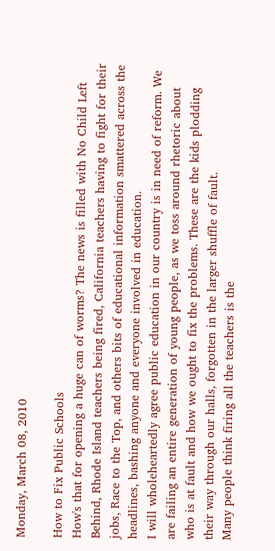Monday, March 08, 2010

How to Fix Public Schools
How's that for opening a huge can of worms? The news is filled with No Child Left Behind, Rhode Island teachers being fired, California teachers having to fight for their jobs, Race to the Top, and others bits of educational information smattered across the headlines, bashing anyone and everyone involved in education.
I will wholeheartedly agree public education in our country is in need of reform. We are failing an entire generation of young people, as we toss around rhetoric about who is at fault and how we ought to fix the problems. These are the kids plodding their way through our halls, forgotten in the larger shuffle of fault.
Many people think firing all the teachers is the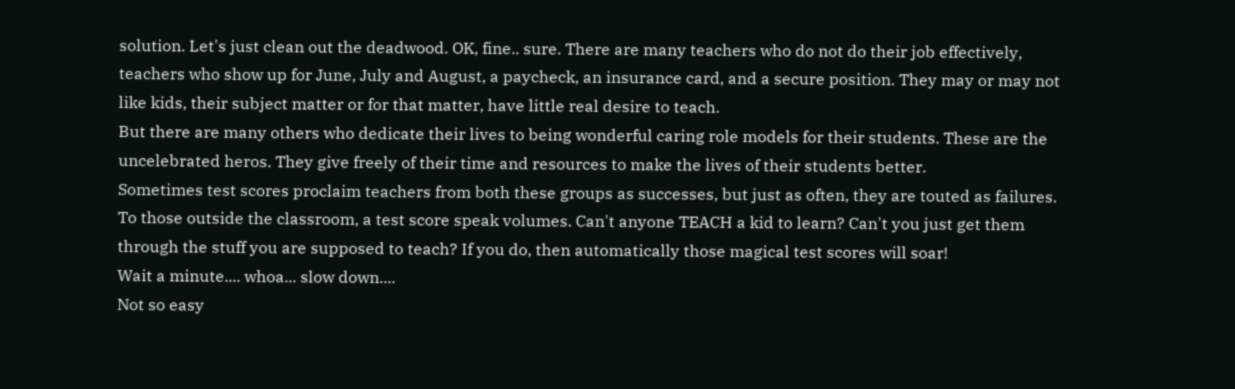solution. Let's just clean out the deadwood. OK, fine.. sure. There are many teachers who do not do their job effectively, teachers who show up for June, July and August, a paycheck, an insurance card, and a secure position. They may or may not like kids, their subject matter or for that matter, have little real desire to teach.
But there are many others who dedicate their lives to being wonderful caring role models for their students. These are the uncelebrated heros. They give freely of their time and resources to make the lives of their students better.
Sometimes test scores proclaim teachers from both these groups as successes, but just as often, they are touted as failures.
To those outside the classroom, a test score speak volumes. Can't anyone TEACH a kid to learn? Can't you just get them through the stuff you are supposed to teach? If you do, then automatically those magical test scores will soar!
Wait a minute.... whoa... slow down....
Not so easy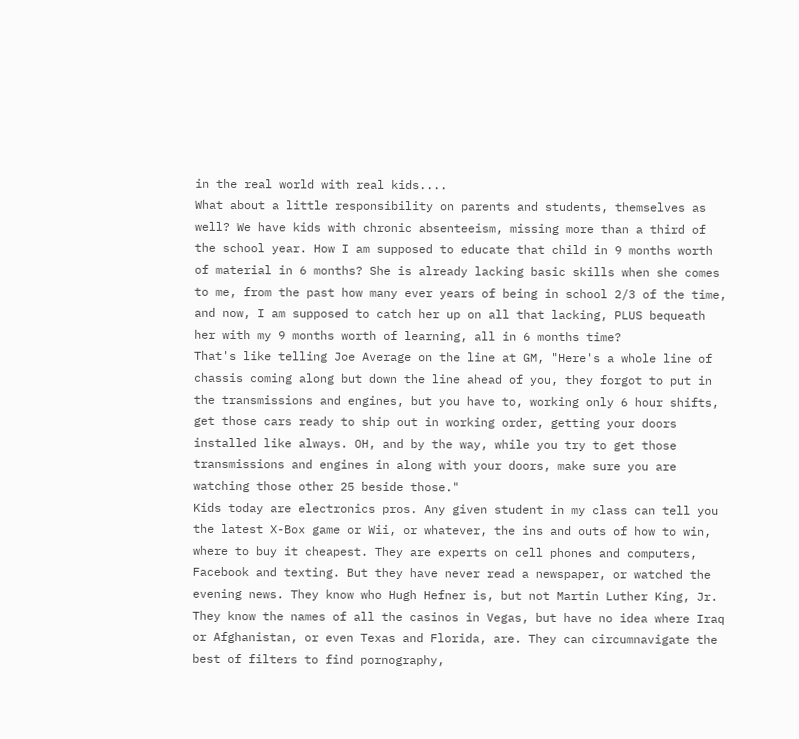in the real world with real kids....
What about a little responsibility on parents and students, themselves as well? We have kids with chronic absenteeism, missing more than a third of the school year. How I am supposed to educate that child in 9 months worth of material in 6 months? She is already lacking basic skills when she comes to me, from the past how many ever years of being in school 2/3 of the time, and now, I am supposed to catch her up on all that lacking, PLUS bequeath her with my 9 months worth of learning, all in 6 months time?
That's like telling Joe Average on the line at GM, "Here's a whole line of chassis coming along but down the line ahead of you, they forgot to put in the transmissions and engines, but you have to, working only 6 hour shifts, get those cars ready to ship out in working order, getting your doors installed like always. OH, and by the way, while you try to get those transmissions and engines in along with your doors, make sure you are watching those other 25 beside those."
Kids today are electronics pros. Any given student in my class can tell you the latest X-Box game or Wii, or whatever, the ins and outs of how to win, where to buy it cheapest. They are experts on cell phones and computers, Facebook and texting. But they have never read a newspaper, or watched the evening news. They know who Hugh Hefner is, but not Martin Luther King, Jr. They know the names of all the casinos in Vegas, but have no idea where Iraq or Afghanistan, or even Texas and Florida, are. They can circumnavigate the best of filters to find pornography,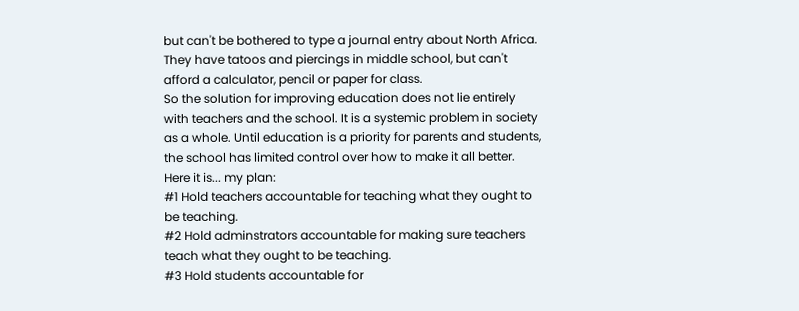but can't be bothered to type a journal entry about North Africa. They have tatoos and piercings in middle school, but can't afford a calculator, pencil or paper for class.
So the solution for improving education does not lie entirely with teachers and the school. It is a systemic problem in society as a whole. Until education is a priority for parents and students, the school has limited control over how to make it all better.
Here it is... my plan:
#1 Hold teachers accountable for teaching what they ought to be teaching.
#2 Hold adminstrators accountable for making sure teachers teach what they ought to be teaching.
#3 Hold students accountable for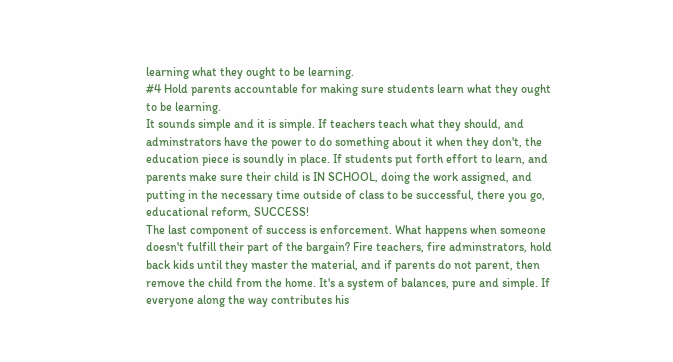learning what they ought to be learning.
#4 Hold parents accountable for making sure students learn what they ought to be learning.
It sounds simple and it is simple. If teachers teach what they should, and adminstrators have the power to do something about it when they don't, the education piece is soundly in place. If students put forth effort to learn, and parents make sure their child is IN SCHOOL, doing the work assigned, and putting in the necessary time outside of class to be successful, there you go, educational reform, SUCCESS!
The last component of success is enforcement. What happens when someone doesn't fulfill their part of the bargain? Fire teachers, fire adminstrators, hold back kids until they master the material, and if parents do not parent, then remove the child from the home. It's a system of balances, pure and simple. If everyone along the way contributes his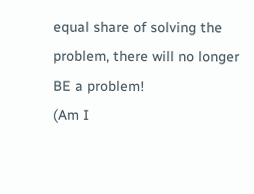equal share of solving the problem, there will no longer BE a problem!
(Am I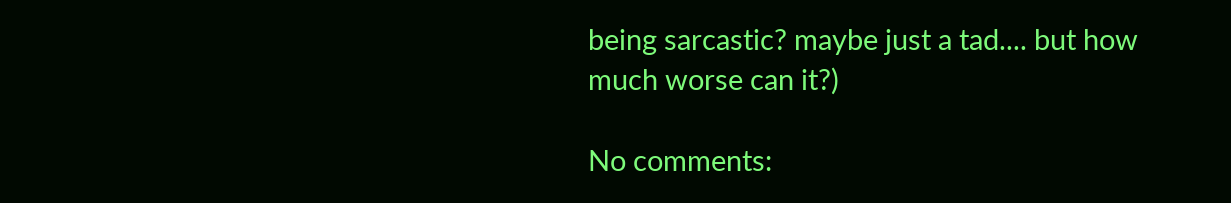being sarcastic? maybe just a tad.... but how much worse can it?)

No comments: